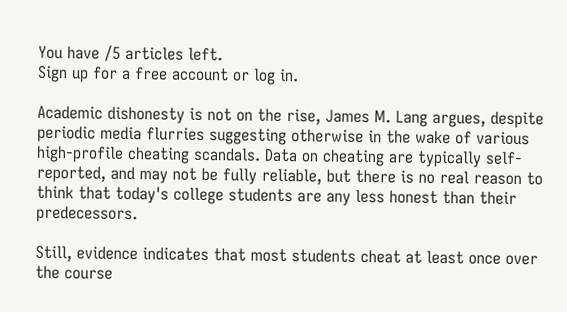You have /5 articles left.
Sign up for a free account or log in.

Academic dishonesty is not on the rise, James M. Lang argues, despite periodic media flurries suggesting otherwise in the wake of various high-profile cheating scandals. Data on cheating are typically self-reported, and may not be fully reliable, but there is no real reason to think that today's college students are any less honest than their predecessors.

Still, evidence indicates that most students cheat at least once over the course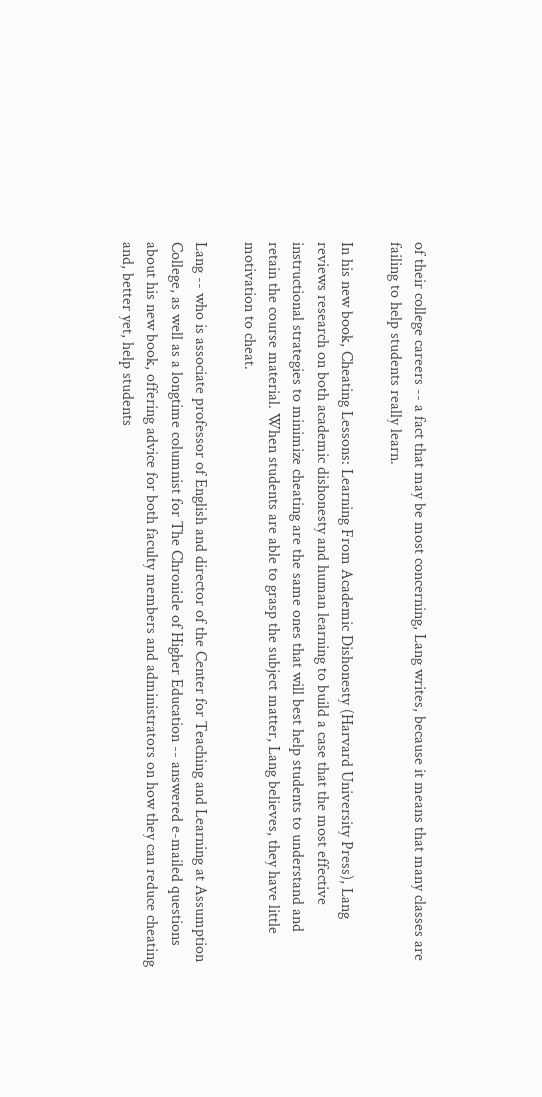of their college careers -- a fact that may be most concerning, Lang writes, because it means that many classes are failing to help students really learn.

In his new book, Cheating Lessons: Learning From Academic Dishonesty (Harvard University Press), Lang reviews research on both academic dishonesty and human learning to build a case that the most effective instructional strategies to minimize cheating are the same ones that will best help students to understand and retain the course material. When students are able to grasp the subject matter, Lang believes, they have little motivation to cheat.

Lang -- who is associate professor of English and director of the Center for Teaching and Learning at Assumption College, as well as a longtime columnist for The Chronicle of Higher Education -- answered e-mailed questions about his new book, offering advice for both faculty members and administrators on how they can reduce cheating and, better yet, help students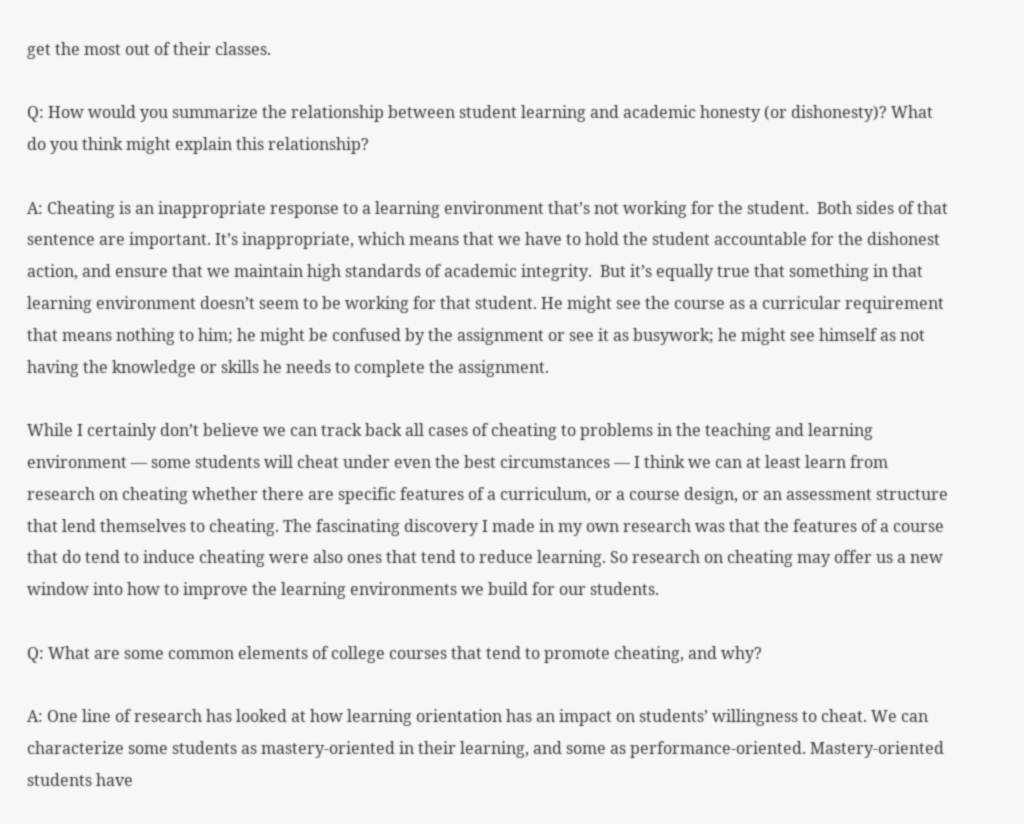get the most out of their classes.

Q: How would you summarize the relationship between student learning and academic honesty (or dishonesty)? What do you think might explain this relationship?

A: Cheating is an inappropriate response to a learning environment that’s not working for the student.  Both sides of that sentence are important. It’s inappropriate, which means that we have to hold the student accountable for the dishonest action, and ensure that we maintain high standards of academic integrity.  But it’s equally true that something in that learning environment doesn’t seem to be working for that student. He might see the course as a curricular requirement that means nothing to him; he might be confused by the assignment or see it as busywork; he might see himself as not having the knowledge or skills he needs to complete the assignment.

While I certainly don’t believe we can track back all cases of cheating to problems in the teaching and learning environment — some students will cheat under even the best circumstances — I think we can at least learn from research on cheating whether there are specific features of a curriculum, or a course design, or an assessment structure that lend themselves to cheating. The fascinating discovery I made in my own research was that the features of a course that do tend to induce cheating were also ones that tend to reduce learning. So research on cheating may offer us a new window into how to improve the learning environments we build for our students.

Q: What are some common elements of college courses that tend to promote cheating, and why?

A: One line of research has looked at how learning orientation has an impact on students’ willingness to cheat. We can characterize some students as mastery-oriented in their learning, and some as performance-oriented. Mastery-oriented students have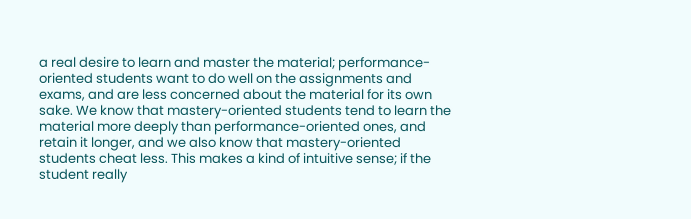a real desire to learn and master the material; performance-oriented students want to do well on the assignments and exams, and are less concerned about the material for its own sake. We know that mastery-oriented students tend to learn the material more deeply than performance-oriented ones, and retain it longer, and we also know that mastery-oriented students cheat less. This makes a kind of intuitive sense; if the student really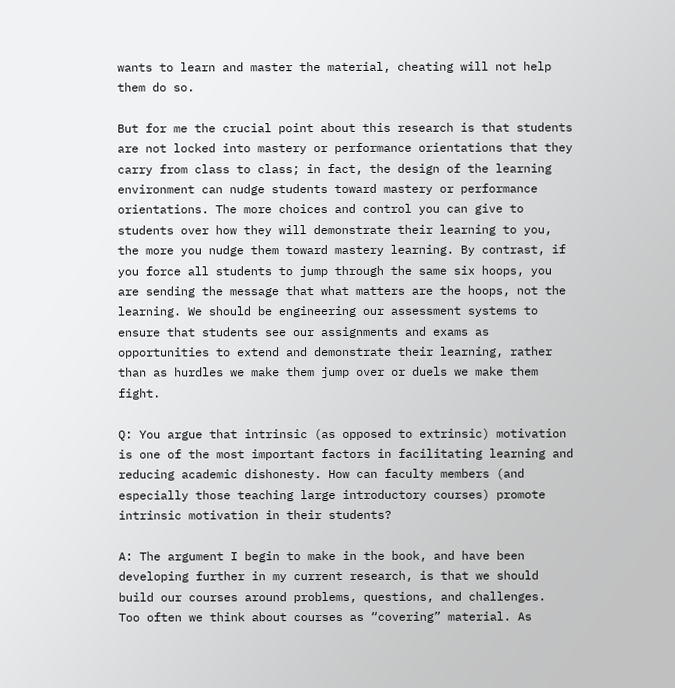wants to learn and master the material, cheating will not help them do so.

But for me the crucial point about this research is that students are not locked into mastery or performance orientations that they carry from class to class; in fact, the design of the learning environment can nudge students toward mastery or performance orientations. The more choices and control you can give to students over how they will demonstrate their learning to you, the more you nudge them toward mastery learning. By contrast, if you force all students to jump through the same six hoops, you are sending the message that what matters are the hoops, not the learning. We should be engineering our assessment systems to ensure that students see our assignments and exams as opportunities to extend and demonstrate their learning, rather than as hurdles we make them jump over or duels we make them fight.

Q: You argue that intrinsic (as opposed to extrinsic) motivation is one of the most important factors in facilitating learning and reducing academic dishonesty. How can faculty members (and especially those teaching large introductory courses) promote intrinsic motivation in their students?

A: The argument I begin to make in the book, and have been developing further in my current research, is that we should build our courses around problems, questions, and challenges.  Too often we think about courses as “covering” material. As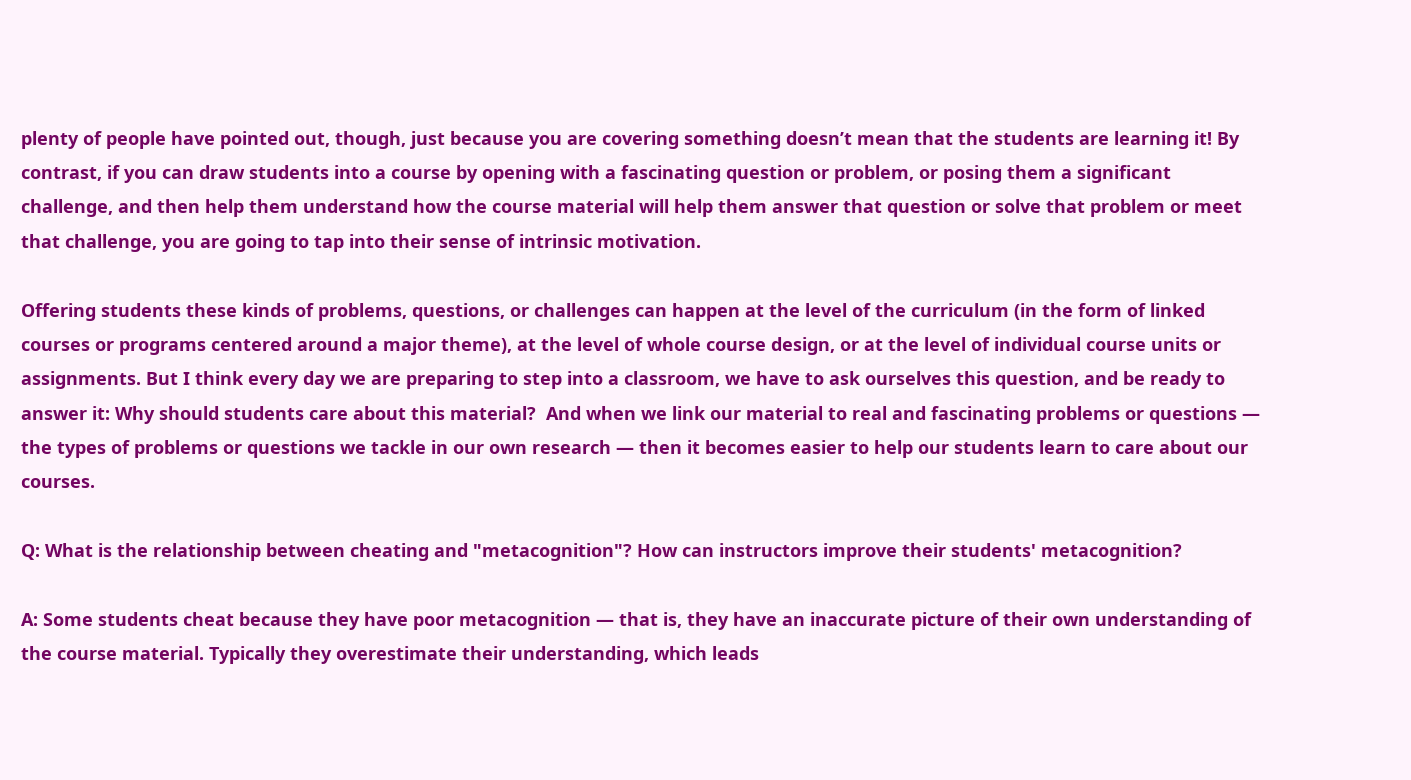plenty of people have pointed out, though, just because you are covering something doesn’t mean that the students are learning it! By contrast, if you can draw students into a course by opening with a fascinating question or problem, or posing them a significant challenge, and then help them understand how the course material will help them answer that question or solve that problem or meet that challenge, you are going to tap into their sense of intrinsic motivation.

Offering students these kinds of problems, questions, or challenges can happen at the level of the curriculum (in the form of linked courses or programs centered around a major theme), at the level of whole course design, or at the level of individual course units or assignments. But I think every day we are preparing to step into a classroom, we have to ask ourselves this question, and be ready to answer it: Why should students care about this material?  And when we link our material to real and fascinating problems or questions — the types of problems or questions we tackle in our own research — then it becomes easier to help our students learn to care about our courses.

Q: What is the relationship between cheating and "metacognition"? How can instructors improve their students' metacognition?

A: Some students cheat because they have poor metacognition — that is, they have an inaccurate picture of their own understanding of the course material. Typically they overestimate their understanding, which leads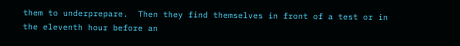them to underprepare.  Then they find themselves in front of a test or in the eleventh hour before an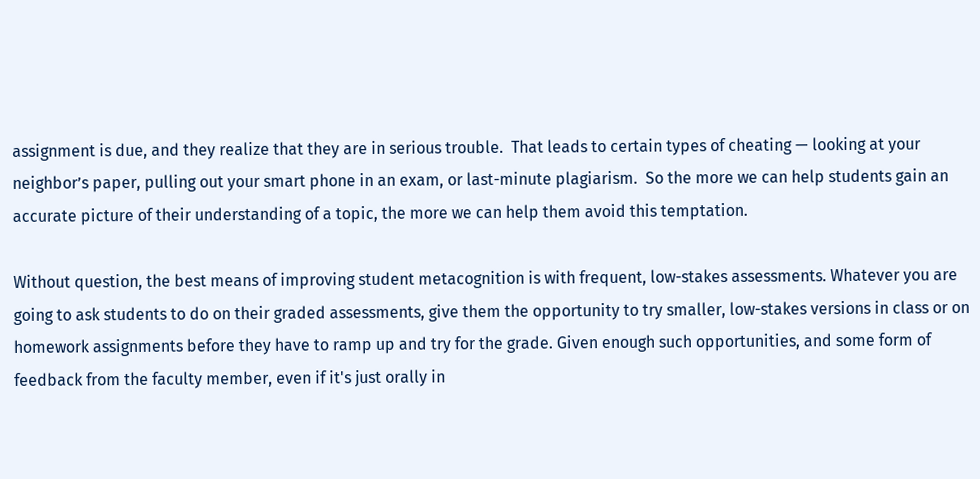assignment is due, and they realize that they are in serious trouble.  That leads to certain types of cheating — looking at your neighbor’s paper, pulling out your smart phone in an exam, or last-minute plagiarism.  So the more we can help students gain an accurate picture of their understanding of a topic, the more we can help them avoid this temptation.

Without question, the best means of improving student metacognition is with frequent, low-stakes assessments. Whatever you are going to ask students to do on their graded assessments, give them the opportunity to try smaller, low-stakes versions in class or on homework assignments before they have to ramp up and try for the grade. Given enough such opportunities, and some form of feedback from the faculty member, even if it's just orally in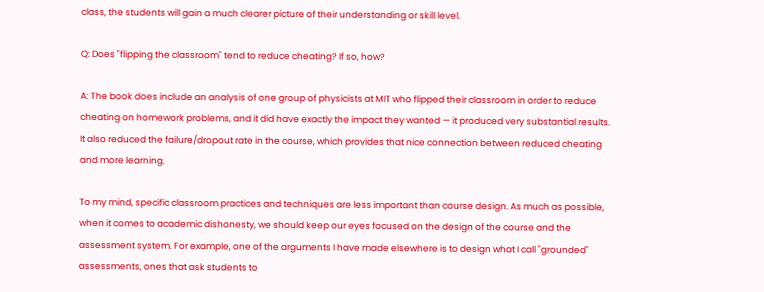class, the students will gain a much clearer picture of their understanding or skill level.

Q: Does "flipping the classroom" tend to reduce cheating? If so, how?

A: The book does include an analysis of one group of physicists at MIT who flipped their classroom in order to reduce cheating on homework problems, and it did have exactly the impact they wanted — it produced very substantial results. It also reduced the failure/dropout rate in the course, which provides that nice connection between reduced cheating and more learning.

To my mind, specific classroom practices and techniques are less important than course design. As much as possible, when it comes to academic dishonesty, we should keep our eyes focused on the design of the course and the assessment system. For example, one of the arguments I have made elsewhere is to design what I call "grounded" assessments, ones that ask students to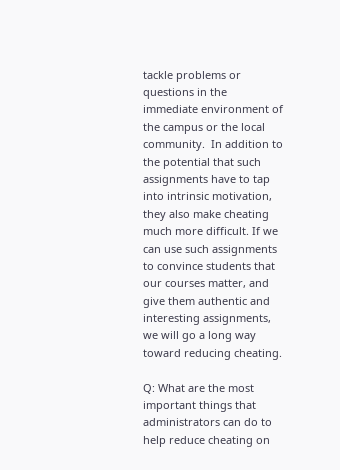tackle problems or questions in the immediate environment of the campus or the local community.  In addition to the potential that such assignments have to tap into intrinsic motivation, they also make cheating much more difficult. If we can use such assignments to convince students that our courses matter, and give them authentic and interesting assignments, we will go a long way toward reducing cheating.

Q: What are the most important things that administrators can do to help reduce cheating on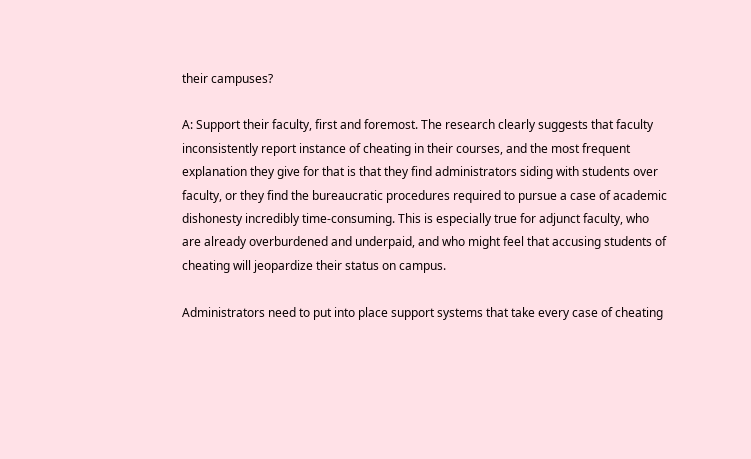their campuses?

A: Support their faculty, first and foremost. The research clearly suggests that faculty inconsistently report instance of cheating in their courses, and the most frequent explanation they give for that is that they find administrators siding with students over faculty, or they find the bureaucratic procedures required to pursue a case of academic dishonesty incredibly time-consuming. This is especially true for adjunct faculty, who are already overburdened and underpaid, and who might feel that accusing students of cheating will jeopardize their status on campus.

Administrators need to put into place support systems that take every case of cheating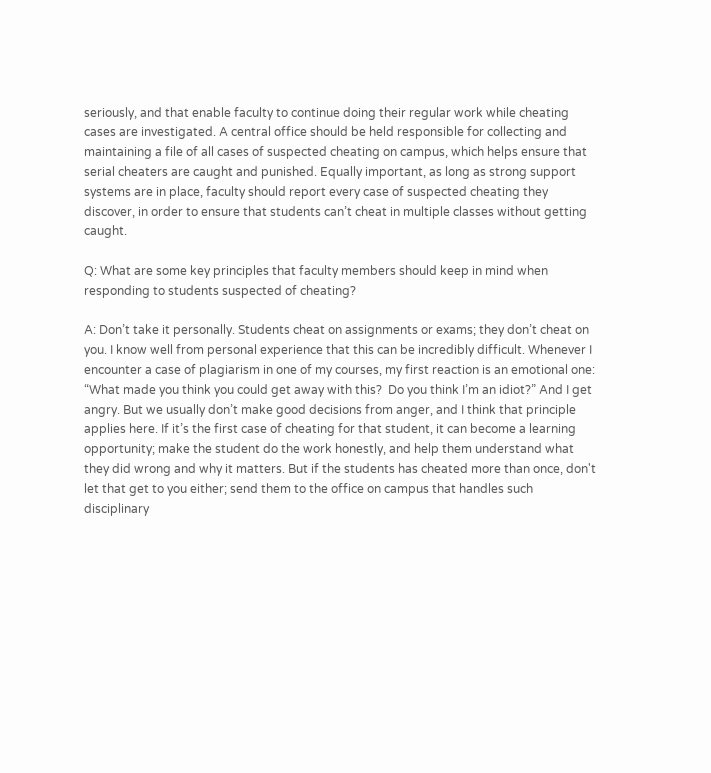seriously, and that enable faculty to continue doing their regular work while cheating cases are investigated. A central office should be held responsible for collecting and maintaining a file of all cases of suspected cheating on campus, which helps ensure that serial cheaters are caught and punished. Equally important, as long as strong support systems are in place, faculty should report every case of suspected cheating they discover, in order to ensure that students can’t cheat in multiple classes without getting caught.

Q: What are some key principles that faculty members should keep in mind when responding to students suspected of cheating?

A: Don’t take it personally. Students cheat on assignments or exams; they don’t cheat on you. I know well from personal experience that this can be incredibly difficult. Whenever I encounter a case of plagiarism in one of my courses, my first reaction is an emotional one: “What made you think you could get away with this?  Do you think I’m an idiot?” And I get angry. But we usually don’t make good decisions from anger, and I think that principle applies here. If it’s the first case of cheating for that student, it can become a learning opportunity; make the student do the work honestly, and help them understand what they did wrong and why it matters. But if the students has cheated more than once, don't let that get to you either; send them to the office on campus that handles such disciplinary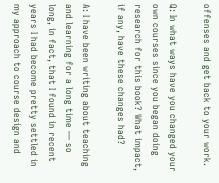offenses and get back to your work.

Q: In what ways have you changed your own courses since you began doing research for this book? What impact, if any, have these changes had?

A: I have been writing about teaching and learning for a long time — so long, in fact, that I found in recent years I had become pretty settled in my approach to course design and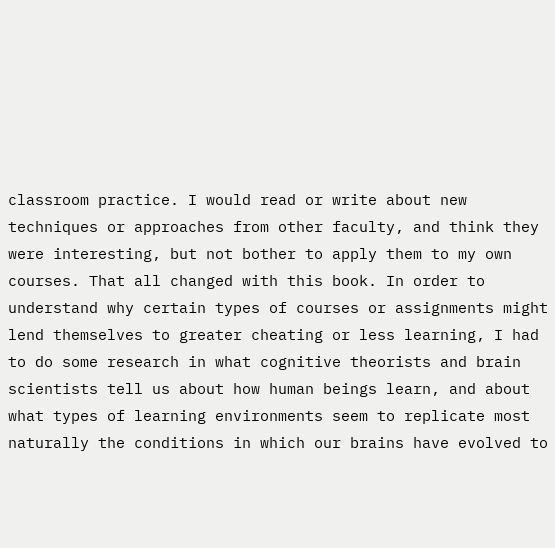classroom practice. I would read or write about new techniques or approaches from other faculty, and think they were interesting, but not bother to apply them to my own courses. That all changed with this book. In order to understand why certain types of courses or assignments might lend themselves to greater cheating or less learning, I had to do some research in what cognitive theorists and brain scientists tell us about how human beings learn, and about what types of learning environments seem to replicate most naturally the conditions in which our brains have evolved to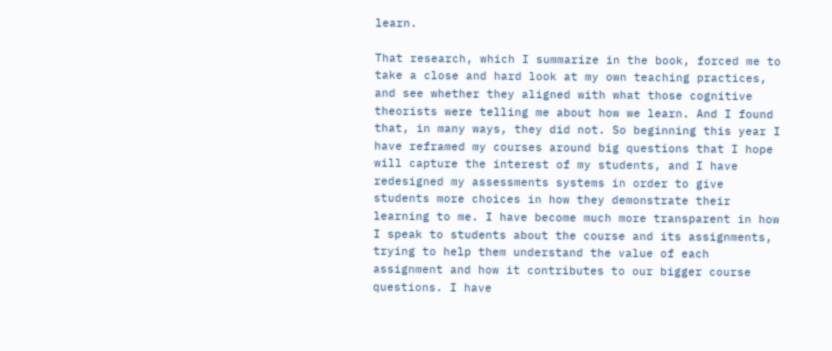learn.

That research, which I summarize in the book, forced me to take a close and hard look at my own teaching practices, and see whether they aligned with what those cognitive theorists were telling me about how we learn. And I found that, in many ways, they did not. So beginning this year I have reframed my courses around big questions that I hope will capture the interest of my students, and I have redesigned my assessments systems in order to give students more choices in how they demonstrate their learning to me. I have become much more transparent in how I speak to students about the course and its assignments, trying to help them understand the value of each assignment and how it contributes to our bigger course questions. I have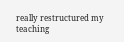really restructured my teaching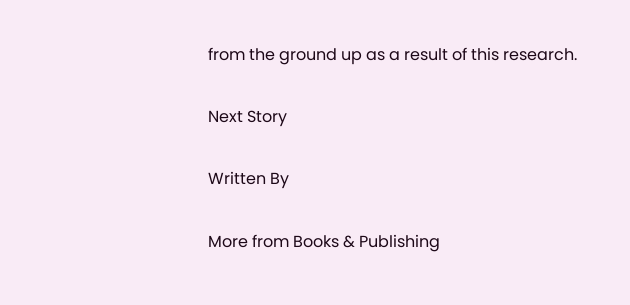from the ground up as a result of this research.

Next Story

Written By

More from Books & Publishing